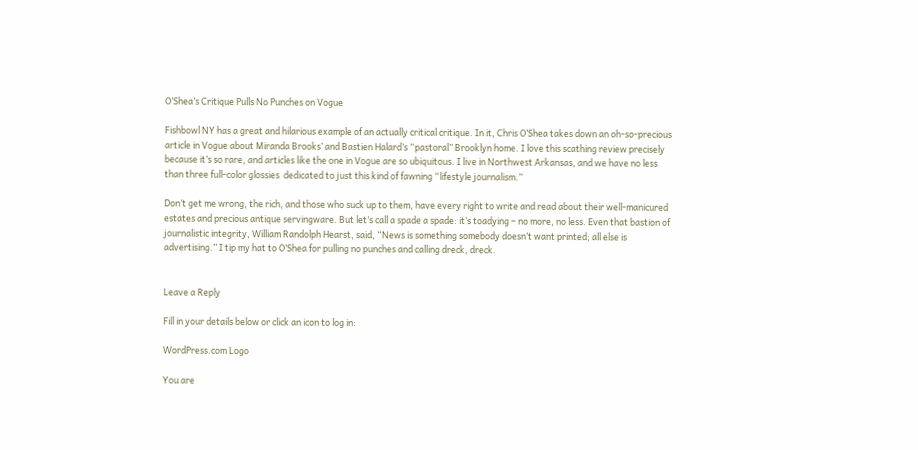O’Shea’s Critique Pulls No Punches on Vogue

Fishbowl NY has a great and hilarious example of an actually critical critique. In it, Chris O’Shea takes down an oh-so-precious article in Vogue about Miranda Brooks’ and Bastien Halard’s “pastoral” Brooklyn home. I love this scathing review precisely because it’s so rare, and articles like the one in Vogue are so ubiquitous. I live in Northwest Arkansas, and we have no less than three full-color glossies  dedicated to just this kind of fawning “lifestyle journalism.”

Don’t get me wrong, the rich, and those who suck up to them, have every right to write and read about their well-manicured estates and precious antique servingware. But let’s call a spade a spade: it’s toadying – no more, no less. Even that bastion of journalistic integrity, William Randolph Hearst, said, “News is something somebody doesn’t want printed; all else is advertising.” I tip my hat to O’Shea for pulling no punches and calling dreck, dreck.


Leave a Reply

Fill in your details below or click an icon to log in:

WordPress.com Logo

You are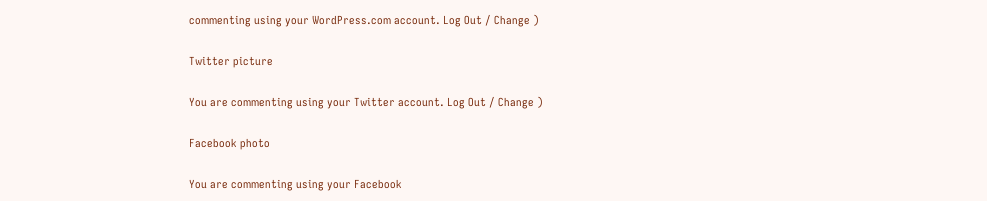commenting using your WordPress.com account. Log Out / Change )

Twitter picture

You are commenting using your Twitter account. Log Out / Change )

Facebook photo

You are commenting using your Facebook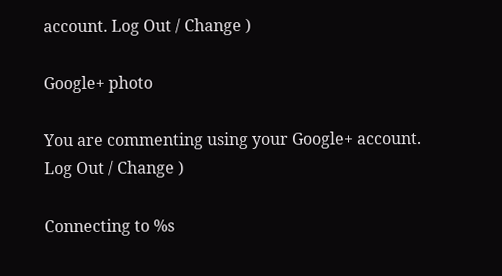account. Log Out / Change )

Google+ photo

You are commenting using your Google+ account. Log Out / Change )

Connecting to %s